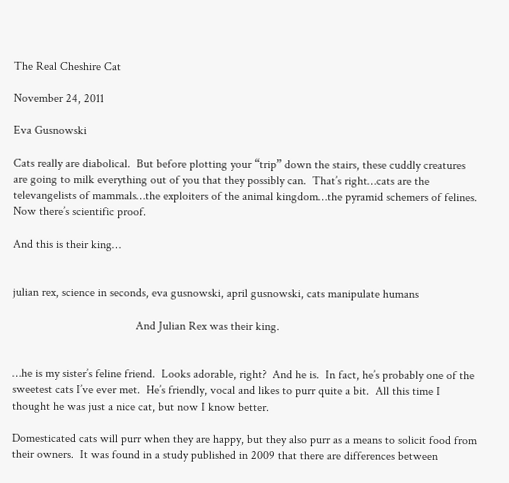The Real Cheshire Cat

November 24, 2011

Eva Gusnowski

Cats really are diabolical.  But before plotting your “trip” down the stairs, these cuddly creatures are going to milk everything out of you that they possibly can.  That’s right…cats are the televangelists of mammals…the exploiters of the animal kingdom…the pyramid schemers of felines.  Now there’s scientific proof.

And this is their king…


julian rex, science in seconds, eva gusnowski, april gusnowski, cats manipulate humans

                                         And Julian Rex was their king.


…he is my sister’s feline friend.  Looks adorable, right?  And he is.  In fact, he’s probably one of the sweetest cats I’ve ever met.  He’s friendly, vocal and likes to purr quite a bit.  All this time I thought he was just a nice cat, but now I know better.

Domesticated cats will purr when they are happy, but they also purr as a means to solicit food from their owners.  It was found in a study published in 2009 that there are differences between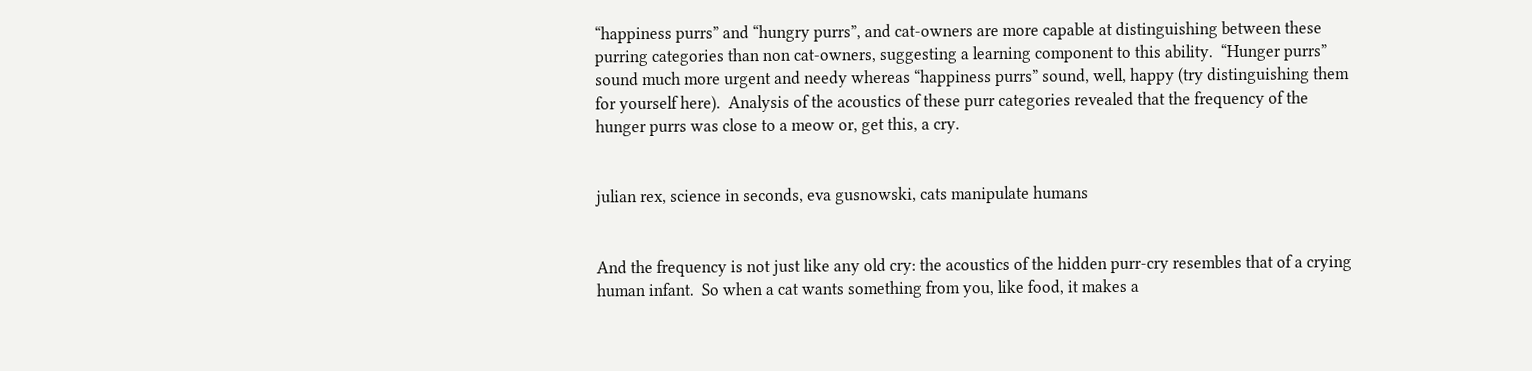“happiness purrs” and “hungry purrs”, and cat-owners are more capable at distinguishing between these purring categories than non cat-owners, suggesting a learning component to this ability.  “Hunger purrs” sound much more urgent and needy whereas “happiness purrs” sound, well, happy (try distinguishing them for yourself here).  Analysis of the acoustics of these purr categories revealed that the frequency of the hunger purrs was close to a meow or, get this, a cry.


julian rex, science in seconds, eva gusnowski, cats manipulate humans


And the frequency is not just like any old cry: the acoustics of the hidden purr-cry resembles that of a crying human infant.  So when a cat wants something from you, like food, it makes a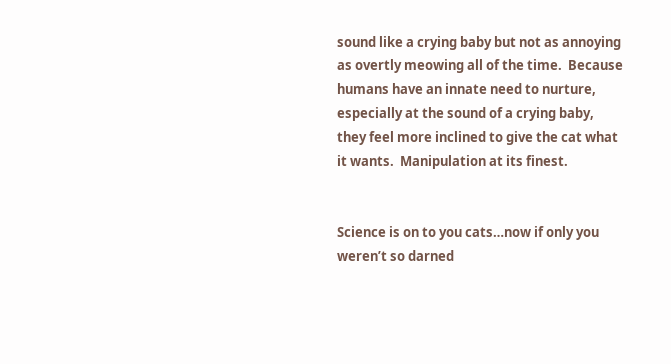sound like a crying baby but not as annoying as overtly meowing all of the time.  Because humans have an innate need to nurture, especially at the sound of a crying baby, they feel more inclined to give the cat what it wants.  Manipulation at its finest.


Science is on to you cats…now if only you weren’t so darned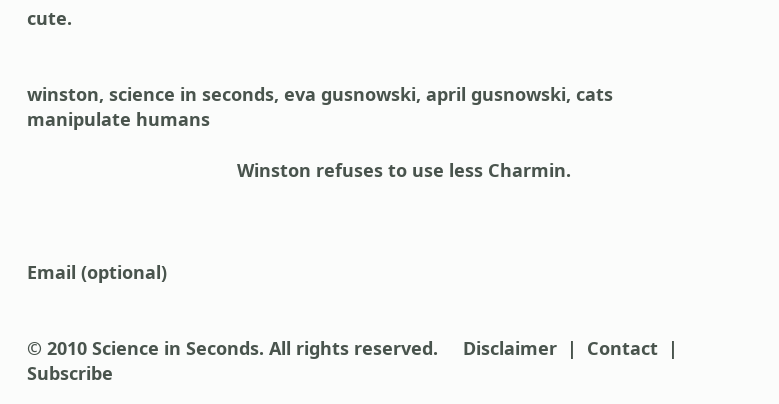cute.


winston, science in seconds, eva gusnowski, april gusnowski, cats manipulate humans

                                          Winston refuses to use less Charmin.



Email (optional)


© 2010 Science in Seconds. All rights reserved.     Disclaimer  |  Contact  |  Subscribe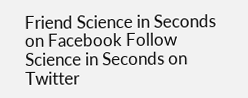Friend Science in Seconds on Facebook Follow Science in Seconds on Twitter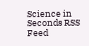Science in Seconds RSS Feed